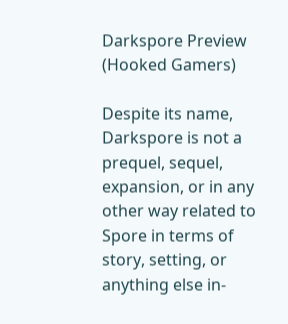Darkspore Preview (Hooked Gamers)

Despite its name, Darkspore is not a prequel, sequel, expansion, or in any other way related to Spore in terms of story, setting, or anything else in-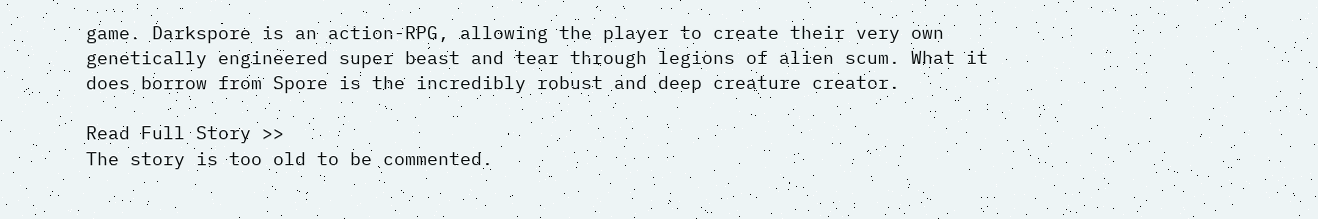game. Darkspore is an action-RPG, allowing the player to create their very own genetically engineered super beast and tear through legions of alien scum. What it does borrow from Spore is the incredibly robust and deep creature creator.

Read Full Story >>
The story is too old to be commented.